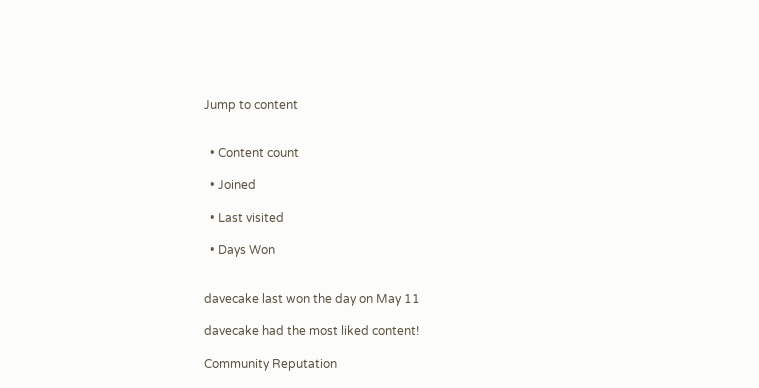Jump to content


  • Content count

  • Joined

  • Last visited

  • Days Won


davecake last won the day on May 11

davecake had the most liked content!

Community Reputation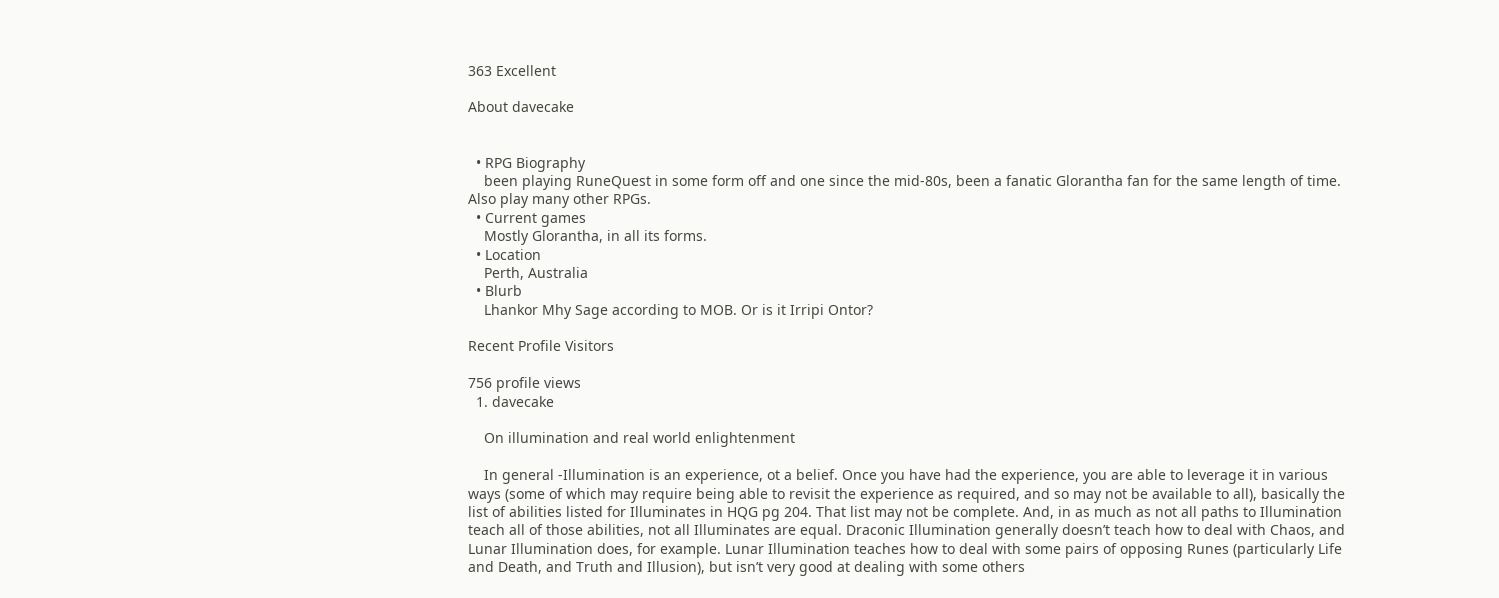363 Excellent

About davecake


  • RPG Biography
    been playing RuneQuest in some form off and one since the mid-80s, been a fanatic Glorantha fan for the same length of time. Also play many other RPGs.
  • Current games
    Mostly Glorantha, in all its forms.
  • Location
    Perth, Australia
  • Blurb
    Lhankor Mhy Sage according to MOB. Or is it Irripi Ontor?

Recent Profile Visitors

756 profile views
  1. davecake

    On illumination and real world enlightenment

    In general -Illumination is an experience, ot a belief. Once you have had the experience, you are able to leverage it in various ways (some of which may require being able to revisit the experience as required, and so may not be available to all), basically the list of abilities listed for Illuminates in HQG pg 204. That list may not be complete. And, in as much as not all paths to Illumination teach all of those abilities, not all Illuminates are equal. Draconic Illumination generally doesn’t teach how to deal with Chaos, and Lunar Illumination does, for example. Lunar Illumination teaches how to deal with some pairs of opposing Runes (particularly Life and Death, and Truth and Illusion), but isn’t very good at dealing with some others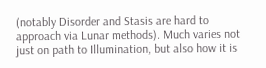(notably Disorder and Stasis are hard to approach via Lunar methods). Much varies not just on path to Illumination, but also how it is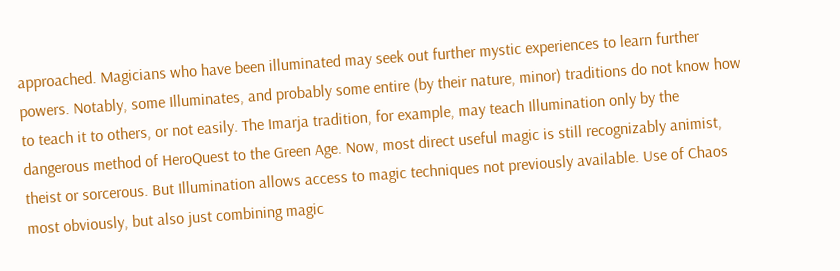approached. Magicians who have been illuminated may seek out further mystic experiences to learn further powers. Notably, some Illuminates, and probably some entire (by their nature, minor) traditions do not know how to teach it to others, or not easily. The Imarja tradition, for example, may teach Illumination only by the dangerous method of HeroQuest to the Green Age. Now, most direct useful magic is still recognizably animist, theist or sorcerous. But Illumination allows access to magic techniques not previously available. Use of Chaos most obviously, but also just combining magic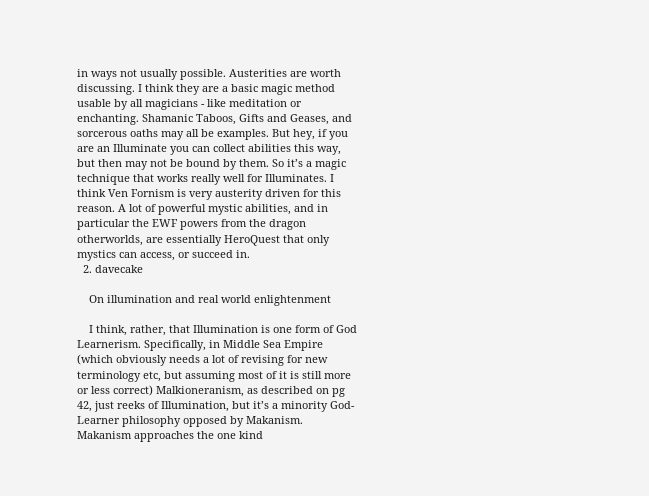in ways not usually possible. Austerities are worth discussing. I think they are a basic magic method usable by all magicians - like meditation or enchanting. Shamanic Taboos, Gifts and Geases, and sorcerous oaths may all be examples. But hey, if you are an Illuminate you can collect abilities this way, but then may not be bound by them. So it’s a magic technique that works really well for Illuminates. I think Ven Fornism is very austerity driven for this reason. A lot of powerful mystic abilities, and in particular the EWF powers from the dragon otherworlds, are essentially HeroQuest that only mystics can access, or succeed in.
  2. davecake

    On illumination and real world enlightenment

    I think, rather, that Illumination is one form of God Learnerism. Specifically, in Middle Sea Empire (which obviously needs a lot of revising for new terminology etc, but assuming most of it is still more or less correct) Malkioneranism, as described on pg 42, just reeks of Illumination, but it’s a minority God-Learner philosophy opposed by Makanism. Makanism approaches the one kind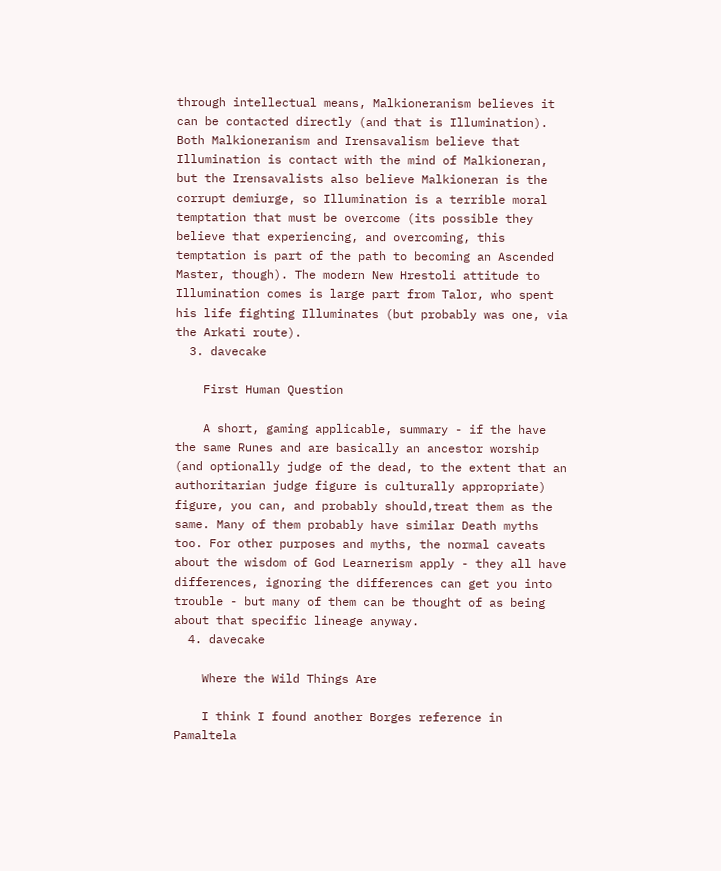through intellectual means, Malkioneranism believes it can be contacted directly (and that is Illumination). Both Malkioneranism and Irensavalism believe that Illumination is contact with the mind of Malkioneran, but the Irensavalists also believe Malkioneran is the corrupt demiurge, so Illumination is a terrible moral temptation that must be overcome (its possible they believe that experiencing, and overcoming, this temptation is part of the path to becoming an Ascended Master, though). The modern New Hrestoli attitude to Illumination comes is large part from Talor, who spent his life fighting Illuminates (but probably was one, via the Arkati route).
  3. davecake

    First Human Question

    A short, gaming applicable, summary - if the have the same Runes and are basically an ancestor worship (and optionally judge of the dead, to the extent that an authoritarian judge figure is culturally appropriate) figure, you can, and probably should,treat them as the same. Many of them probably have similar Death myths too. For other purposes and myths, the normal caveats about the wisdom of God Learnerism apply - they all have differences, ignoring the differences can get you into trouble - but many of them can be thought of as being about that specific lineage anyway.
  4. davecake

    Where the Wild Things Are

    I think I found another Borges reference in Pamaltela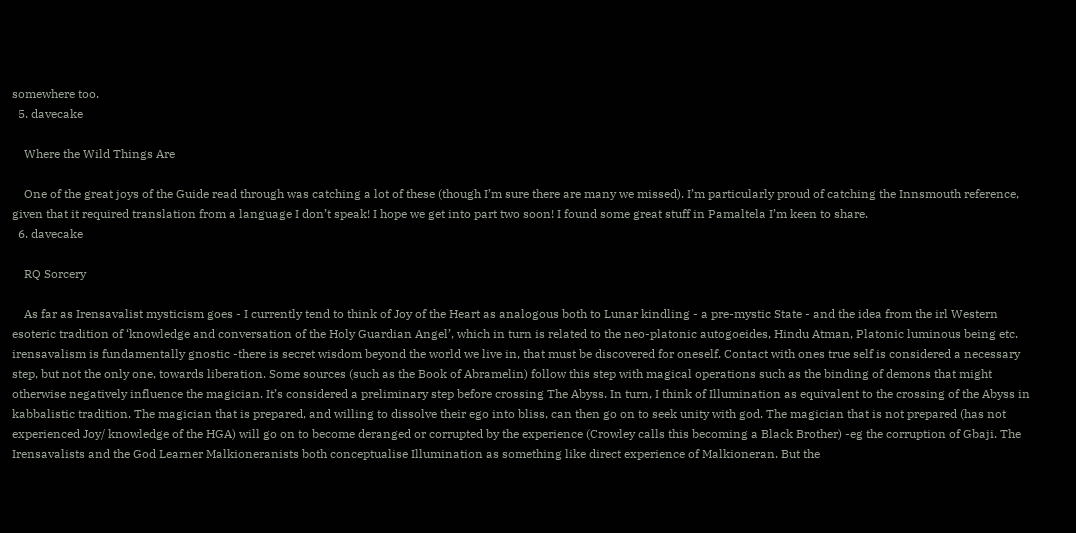somewhere too.
  5. davecake

    Where the Wild Things Are

    One of the great joys of the Guide read through was catching a lot of these (though I’m sure there are many we missed). I’m particularly proud of catching the Innsmouth reference, given that it required translation from a language I don’t speak! I hope we get into part two soon! I found some great stuff in Pamaltela I’m keen to share.
  6. davecake

    RQ Sorcery

    As far as Irensavalist mysticism goes - I currently tend to think of Joy of the Heart as analogous both to Lunar kindling - a pre-mystic State - and the idea from the irl Western esoteric tradition of ‘knowledge and conversation of the Holy Guardian Angel’, which in turn is related to the neo-platonic autogoeides, Hindu Atman, Platonic luminous being etc. irensavalism is fundamentally gnostic -there is secret wisdom beyond the world we live in, that must be discovered for oneself. Contact with ones true self is considered a necessary step, but not the only one, towards liberation. Some sources (such as the Book of Abramelin) follow this step with magical operations such as the binding of demons that might otherwise negatively influence the magician. It’s considered a preliminary step before crossing The Abyss. In turn, I think of Illumination as equivalent to the crossing of the Abyss in kabbalistic tradition. The magician that is prepared, and willing to dissolve their ego into bliss, can then go on to seek unity with god. The magician that is not prepared (has not experienced Joy/ knowledge of the HGA) will go on to become deranged or corrupted by the experience (Crowley calls this becoming a Black Brother) -eg the corruption of Gbaji. The Irensavalists and the God Learner Malkioneranists both conceptualise Illumination as something like direct experience of Malkioneran. But the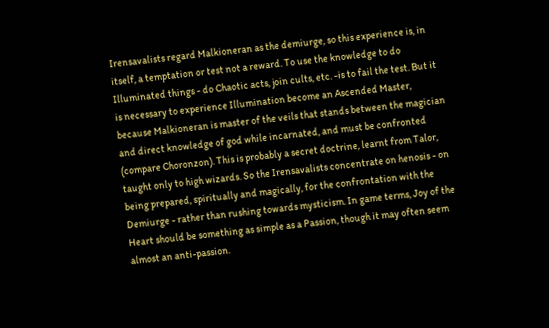Irensavalists regard Malkioneran as the demiurge, so this experience is, in itself, a temptation or test not a reward. To use the knowledge to do Illuminated things - do Chaotic acts, join cults, etc. -is to fail the test. But it is necessary to experience Illumination become an Ascended Master, because Malkioneran is master of the veils that stands between the magician and direct knowledge of god while incarnated, and must be confronted (compare Choronzon). This is probably a secret doctrine, learnt from Talor, taught only to high wizards. So the Irensavalists concentrate on henosis - on being prepared, spiritually and magically, for the confrontation with the Demiurge - rather than rushing towards mysticism. In game terms, Joy of the Heart should be something as simple as a Passion, though it may often seem almost an anti-passion.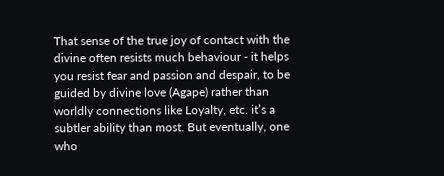That sense of the true joy of contact with the divine often resists much behaviour - it helps you resist fear and passion and despair, to be guided by divine love (Agape) rather than worldly connections like Loyalty, etc. it’s a subtler ability than most. But eventually, one who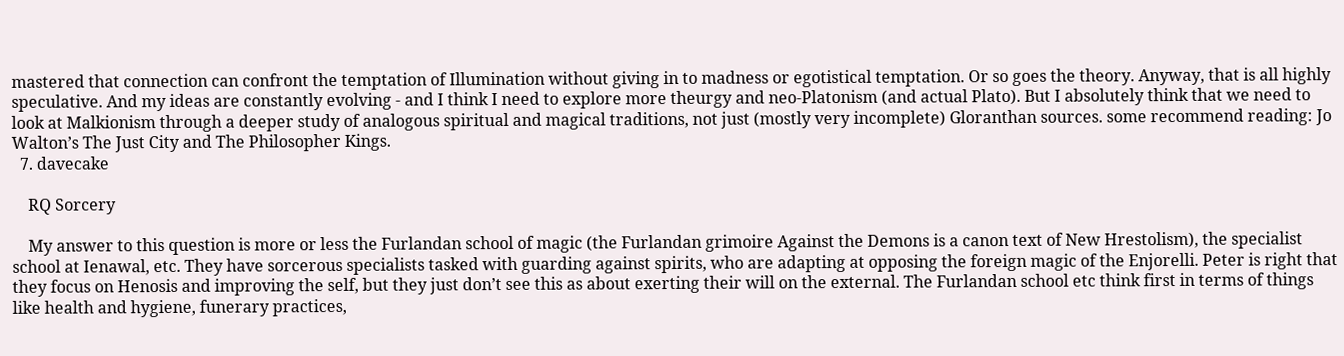mastered that connection can confront the temptation of Illumination without giving in to madness or egotistical temptation. Or so goes the theory. Anyway, that is all highly speculative. And my ideas are constantly evolving - and I think I need to explore more theurgy and neo-Platonism (and actual Plato). But I absolutely think that we need to look at Malkionism through a deeper study of analogous spiritual and magical traditions, not just (mostly very incomplete) Gloranthan sources. some recommend reading: Jo Walton’s The Just City and The Philosopher Kings.
  7. davecake

    RQ Sorcery

    My answer to this question is more or less the Furlandan school of magic (the Furlandan grimoire Against the Demons is a canon text of New Hrestolism), the specialist school at Ienawal, etc. They have sorcerous specialists tasked with guarding against spirits, who are adapting at opposing the foreign magic of the Enjorelli. Peter is right that they focus on Henosis and improving the self, but they just don’t see this as about exerting their will on the external. The Furlandan school etc think first in terms of things like health and hygiene, funerary practices,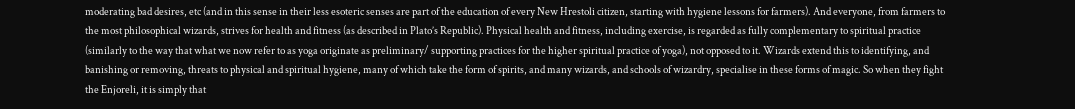moderating bad desires, etc (and in this sense in their less esoteric senses are part of the education of every New Hrestoli citizen, starting with hygiene lessons for farmers). And everyone, from farmers to the most philosophical wizards, strives for health and fitness (as described in Plato’s Republic). Physical health and fitness, including exercise, is regarded as fully complementary to spiritual practice (similarly to the way that what we now refer to as yoga originate as preliminary/ supporting practices for the higher spiritual practice of yoga), not opposed to it. Wizards extend this to identifying, and banishing or removing, threats to physical and spiritual hygiene, many of which take the form of spirits, and many wizards, and schools of wizardry, specialise in these forms of magic. So when they fight the Enjoreli, it is simply that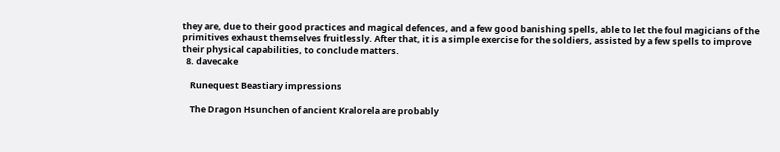they are, due to their good practices and magical defences, and a few good banishing spells, able to let the foul magicians of the primitives exhaust themselves fruitlessly. After that, it is a simple exercise for the soldiers, assisted by a few spells to improve their physical capabilities, to conclude matters.
  8. davecake

    Runequest Beastiary impressions

    The Dragon Hsunchen of ancient Kralorela are probably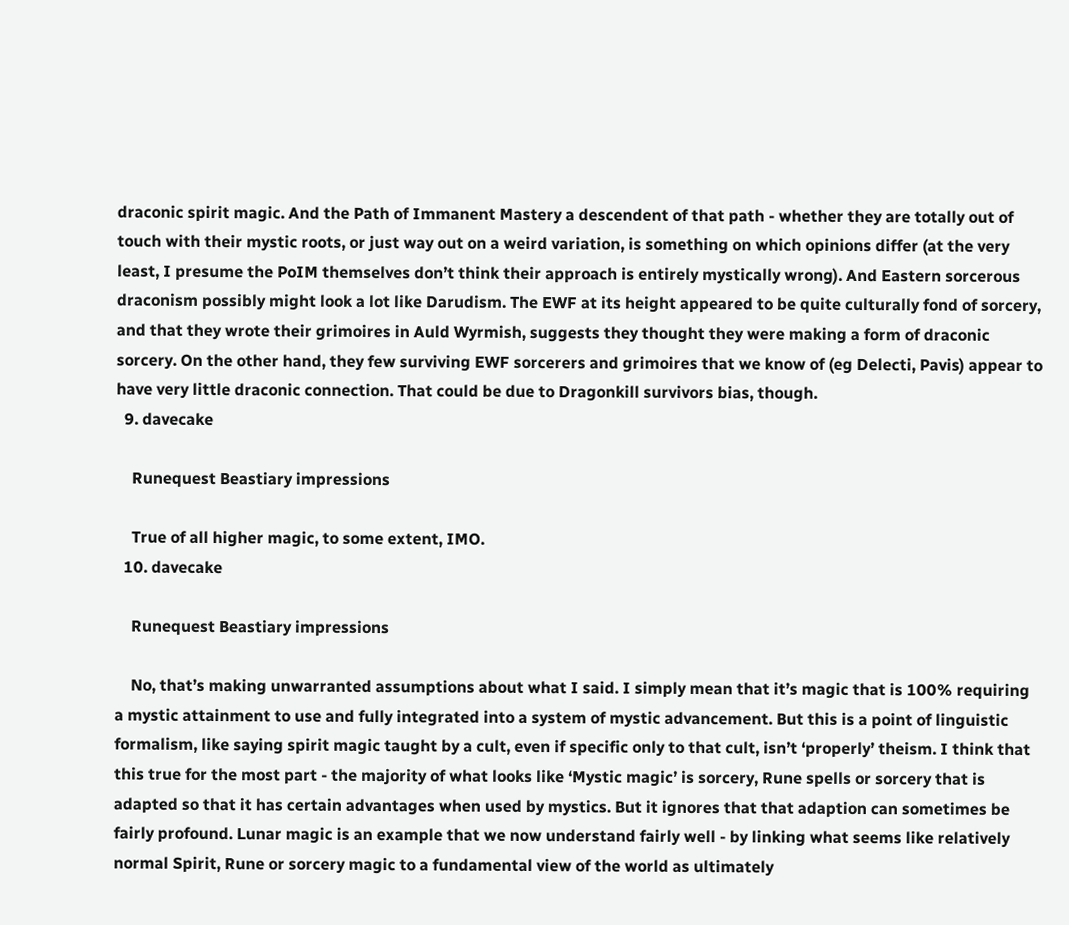draconic spirit magic. And the Path of Immanent Mastery a descendent of that path - whether they are totally out of touch with their mystic roots, or just way out on a weird variation, is something on which opinions differ (at the very least, I presume the PoIM themselves don’t think their approach is entirely mystically wrong). And Eastern sorcerous draconism possibly might look a lot like Darudism. The EWF at its height appeared to be quite culturally fond of sorcery, and that they wrote their grimoires in Auld Wyrmish, suggests they thought they were making a form of draconic sorcery. On the other hand, they few surviving EWF sorcerers and grimoires that we know of (eg Delecti, Pavis) appear to have very little draconic connection. That could be due to Dragonkill survivors bias, though.
  9. davecake

    Runequest Beastiary impressions

    True of all higher magic, to some extent, IMO.
  10. davecake

    Runequest Beastiary impressions

    No, that’s making unwarranted assumptions about what I said. I simply mean that it’s magic that is 100% requiring a mystic attainment to use and fully integrated into a system of mystic advancement. But this is a point of linguistic formalism, like saying spirit magic taught by a cult, even if specific only to that cult, isn’t ‘properly’ theism. I think that this true for the most part - the majority of what looks like ‘Mystic magic’ is sorcery, Rune spells or sorcery that is adapted so that it has certain advantages when used by mystics. But it ignores that that adaption can sometimes be fairly profound. Lunar magic is an example that we now understand fairly well - by linking what seems like relatively normal Spirit, Rune or sorcery magic to a fundamental view of the world as ultimately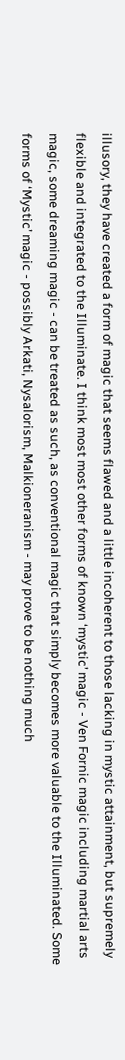illusory, they have created a form of magic that seems flawed and a little incoherent to those lacking in mystic attainment, but supremely flexible and integrated to the Illuminate. I think most most other forms of known ‘mystic’ magic - Ven Fornic magic including martial arts magic, some dreaming magic - can be treated as such, as conventional magic that simply becomes more valuable to the Illuminated. Some forms of ‘Mystic’ magic - possibly Arkati, Nysalorism, Malkioneranism - may prove to be nothing much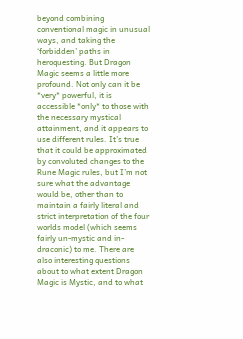beyond combining conventional magic in unusual ways, and taking the ‘forbidden’ paths in heroquesting. But Dragon Magic seems a little more profound. Not only can it be *very* powerful, it is accessible *only* to those with the necessary mystical attainment, and it appears to use different rules. It’s true that it could be approximated by convoluted changes to the Rune Magic rules, but I’m not sure what the advantage would be, other than to maintain a fairly literal and strict interpretation of the four worlds model (which seems fairly un-mystic and in-draconic) to me. There are also interesting questions about to what extent Dragon Magic is Mystic, and to what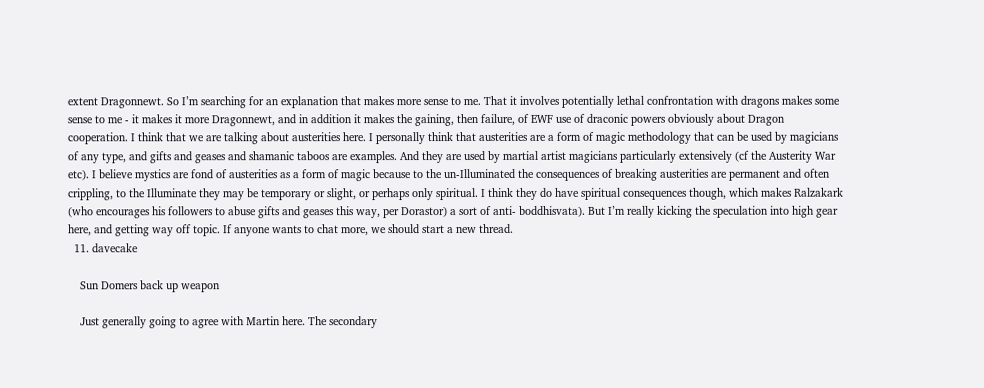extent Dragonnewt. So I’m searching for an explanation that makes more sense to me. That it involves potentially lethal confrontation with dragons makes some sense to me - it makes it more Dragonnewt, and in addition it makes the gaining, then failure, of EWF use of draconic powers obviously about Dragon cooperation. I think that we are talking about austerities here. I personally think that austerities are a form of magic methodology that can be used by magicians of any type, and gifts and geases and shamanic taboos are examples. And they are used by martial artist magicians particularly extensively (cf the Austerity War etc). I believe mystics are fond of austerities as a form of magic because to the un-Illuminated the consequences of breaking austerities are permanent and often crippling, to the Illuminate they may be temporary or slight, or perhaps only spiritual. I think they do have spiritual consequences though, which makes Ralzakark (who encourages his followers to abuse gifts and geases this way, per Dorastor) a sort of anti- boddhisvata). But I’m really kicking the speculation into high gear here, and getting way off topic. If anyone wants to chat more, we should start a new thread.
  11. davecake

    Sun Domers back up weapon

    Just generally going to agree with Martin here. The secondary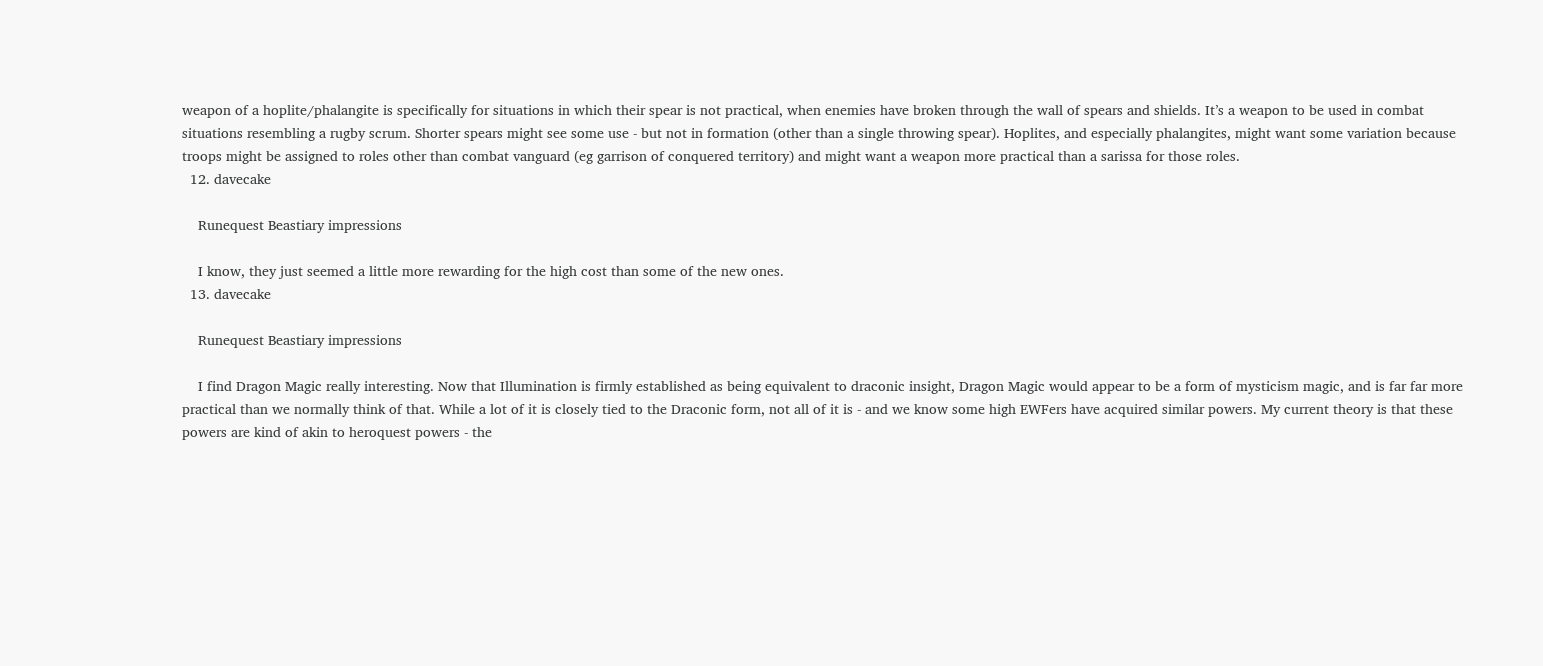weapon of a hoplite/phalangite is specifically for situations in which their spear is not practical, when enemies have broken through the wall of spears and shields. It’s a weapon to be used in combat situations resembling a rugby scrum. Shorter spears might see some use - but not in formation (other than a single throwing spear). Hoplites, and especially phalangites, might want some variation because troops might be assigned to roles other than combat vanguard (eg garrison of conquered territory) and might want a weapon more practical than a sarissa for those roles.
  12. davecake

    Runequest Beastiary impressions

    I know, they just seemed a little more rewarding for the high cost than some of the new ones.
  13. davecake

    Runequest Beastiary impressions

    I find Dragon Magic really interesting. Now that Illumination is firmly established as being equivalent to draconic insight, Dragon Magic would appear to be a form of mysticism magic, and is far far more practical than we normally think of that. While a lot of it is closely tied to the Draconic form, not all of it is - and we know some high EWFers have acquired similar powers. My current theory is that these powers are kind of akin to heroquest powers - the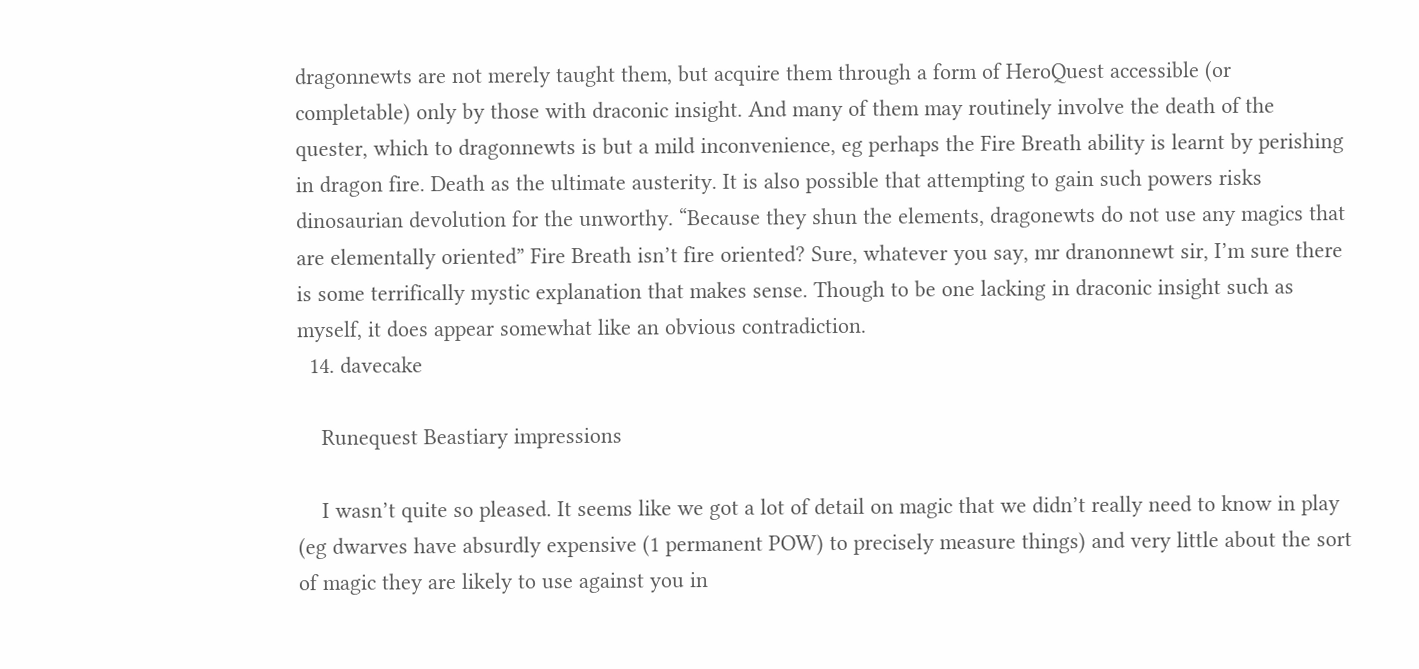dragonnewts are not merely taught them, but acquire them through a form of HeroQuest accessible (or completable) only by those with draconic insight. And many of them may routinely involve the death of the quester, which to dragonnewts is but a mild inconvenience, eg perhaps the Fire Breath ability is learnt by perishing in dragon fire. Death as the ultimate austerity. It is also possible that attempting to gain such powers risks dinosaurian devolution for the unworthy. “Because they shun the elements, dragonewts do not use any magics that are elementally oriented” Fire Breath isn’t fire oriented? Sure, whatever you say, mr dranonnewt sir, I’m sure there is some terrifically mystic explanation that makes sense. Though to be one lacking in draconic insight such as myself, it does appear somewhat like an obvious contradiction.
  14. davecake

    Runequest Beastiary impressions

    I wasn’t quite so pleased. It seems like we got a lot of detail on magic that we didn’t really need to know in play (eg dwarves have absurdly expensive (1 permanent POW) to precisely measure things) and very little about the sort of magic they are likely to use against you in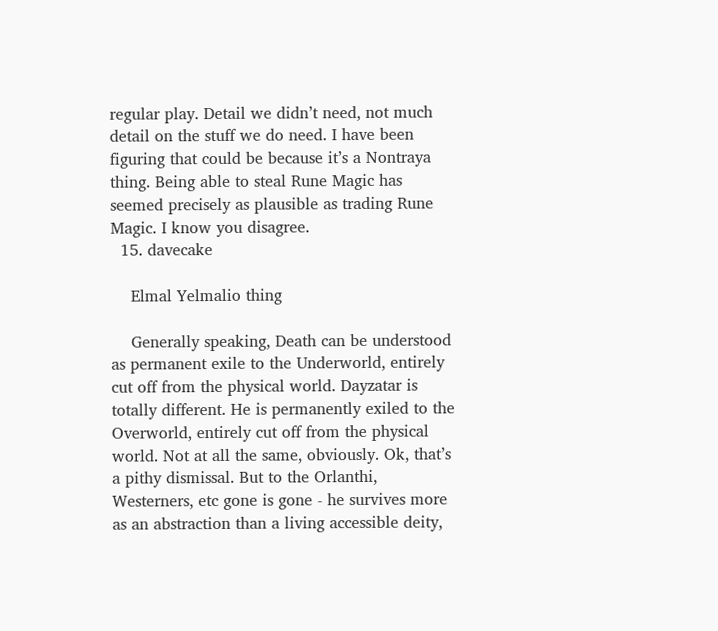regular play. Detail we didn’t need, not much detail on the stuff we do need. I have been figuring that could be because it’s a Nontraya thing. Being able to steal Rune Magic has seemed precisely as plausible as trading Rune Magic. I know you disagree.
  15. davecake

    Elmal Yelmalio thing

    Generally speaking, Death can be understood as permanent exile to the Underworld, entirely cut off from the physical world. Dayzatar is totally different. He is permanently exiled to the Overworld, entirely cut off from the physical world. Not at all the same, obviously. Ok, that’s a pithy dismissal. But to the Orlanthi, Westerners, etc gone is gone - he survives more as an abstraction than a living accessible deity,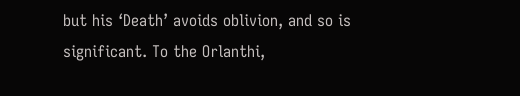but his ‘Death’ avoids oblivion, and so is significant. To the Orlanthi,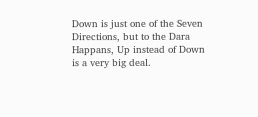Down is just one of the Seven Directions, but to the Dara Happans, Up instead of Down is a very big deal.